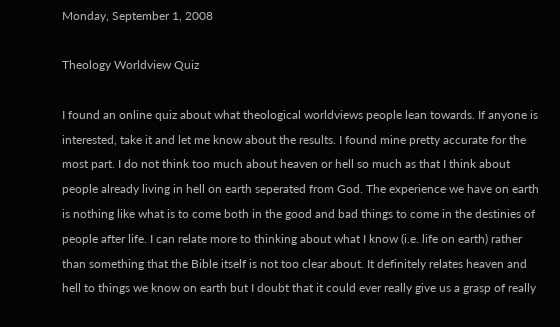Monday, September 1, 2008

Theology Worldview Quiz

I found an online quiz about what theological worldviews people lean towards. If anyone is interested, take it and let me know about the results. I found mine pretty accurate for the most part. I do not think too much about heaven or hell so much as that I think about people already living in hell on earth seperated from God. The experience we have on earth is nothing like what is to come both in the good and bad things to come in the destinies of people after life. I can relate more to thinking about what I know (i.e. life on earth) rather than something that the Bible itself is not too clear about. It definitely relates heaven and hell to things we know on earth but I doubt that it could ever really give us a grasp of really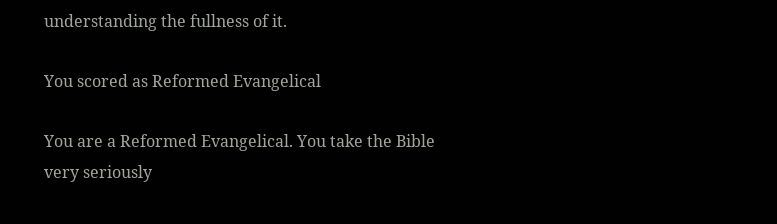understanding the fullness of it.

You scored as Reformed Evangelical

You are a Reformed Evangelical. You take the Bible very seriously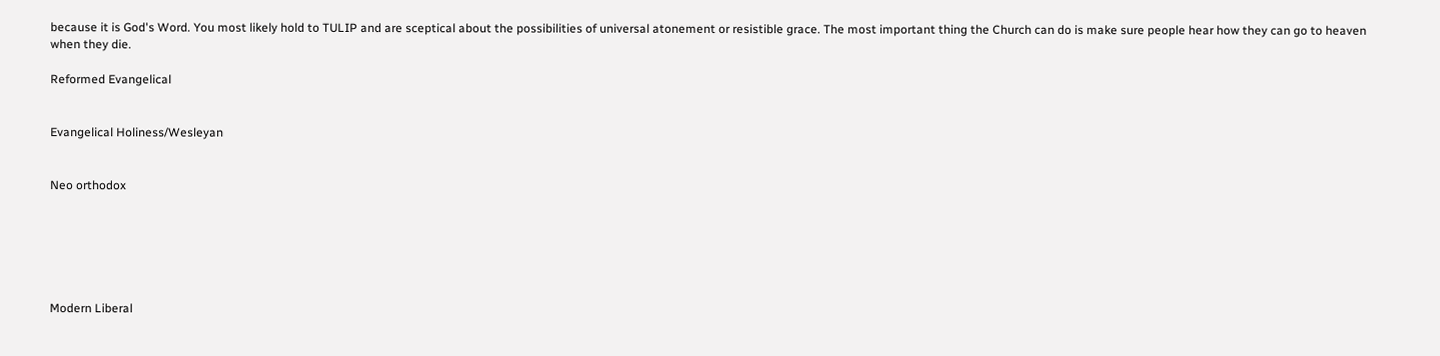because it is God's Word. You most likely hold to TULIP and are sceptical about the possibilities of universal atonement or resistible grace. The most important thing the Church can do is make sure people hear how they can go to heaven when they die.

Reformed Evangelical


Evangelical Holiness/Wesleyan


Neo orthodox






Modern Liberal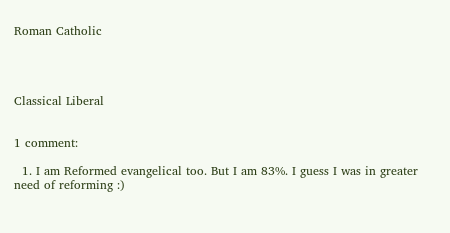Roman Catholic




Classical Liberal


1 comment:

  1. I am Reformed evangelical too. But I am 83%. I guess I was in greater need of reforming :)